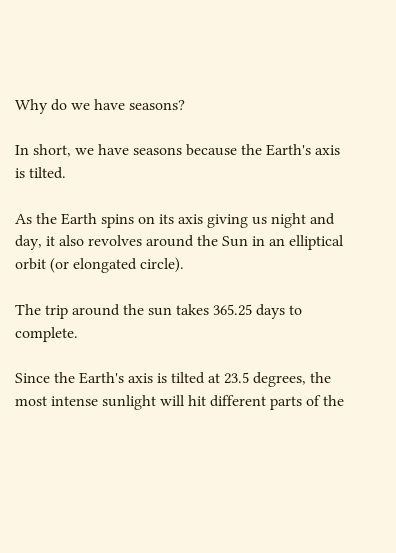Why do we have seasons?

In short, we have seasons because the Earth's axis is tilted.

As the Earth spins on its axis giving us night and day, it also revolves around the Sun in an elliptical orbit (or elongated circle).

The trip around the sun takes 365.25 days to complete.

Since the Earth's axis is tilted at 23.5 degrees, the most intense sunlight will hit different parts of the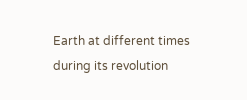Earth at different times during its revolution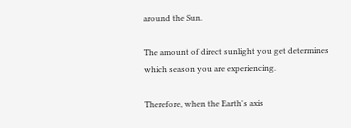around the Sun.

The amount of direct sunlight you get determines which season you are experiencing.

Therefore, when the Earth's axis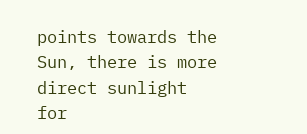points towards the Sun, there is more direct sunlight for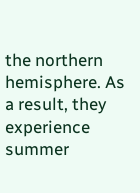the northern hemisphere. As a result, they experience summer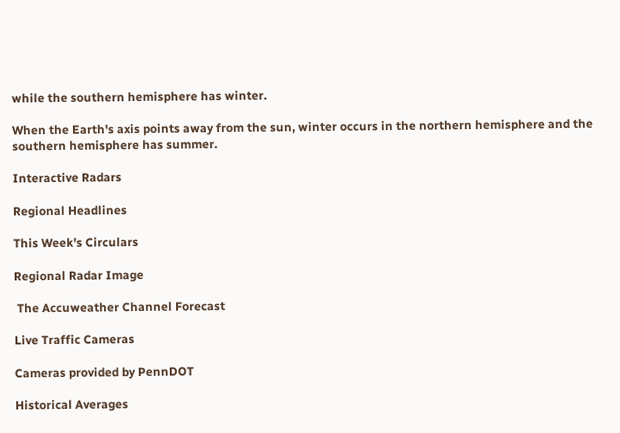while the southern hemisphere has winter.

When the Earth's axis points away from the sun, winter occurs in the northern hemisphere and the southern hemisphere has summer.

Interactive Radars

Regional Headlines

This Week's Circulars

Regional Radar Image

 The Accuweather Channel Forecast

Live Traffic Cameras

Cameras provided by PennDOT

Historical Averages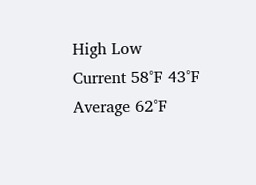High Low
Current 58°F 43°F
Average 62°F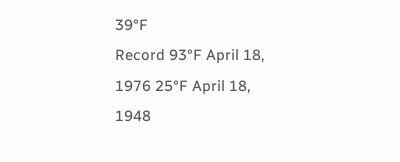39°F
Record 93°F April 18, 1976 25°F April 18, 1948